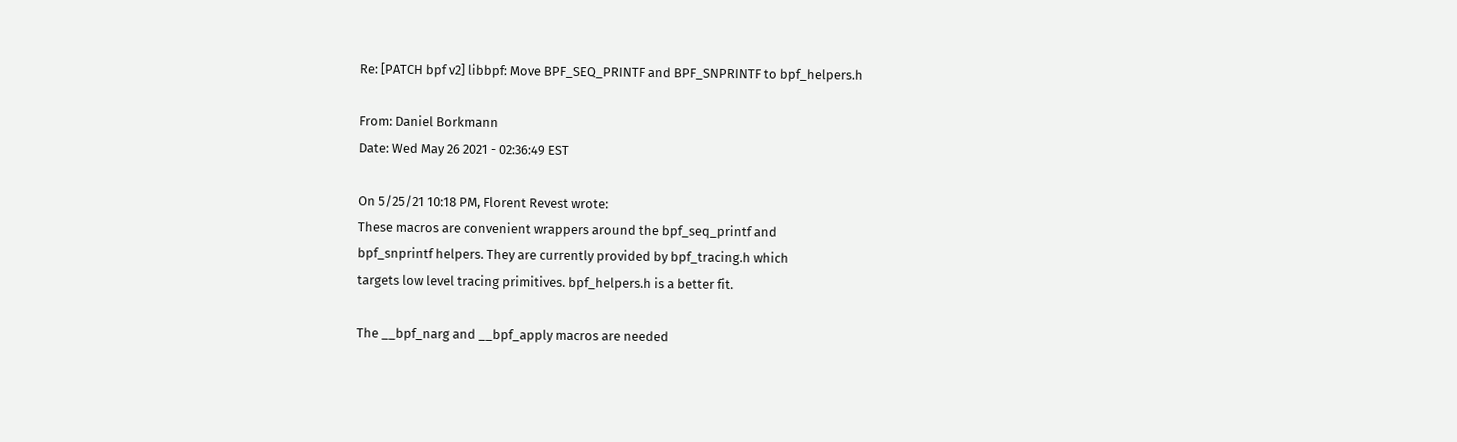Re: [PATCH bpf v2] libbpf: Move BPF_SEQ_PRINTF and BPF_SNPRINTF to bpf_helpers.h

From: Daniel Borkmann
Date: Wed May 26 2021 - 02:36:49 EST

On 5/25/21 10:18 PM, Florent Revest wrote:
These macros are convenient wrappers around the bpf_seq_printf and
bpf_snprintf helpers. They are currently provided by bpf_tracing.h which
targets low level tracing primitives. bpf_helpers.h is a better fit.

The __bpf_narg and __bpf_apply macros are needed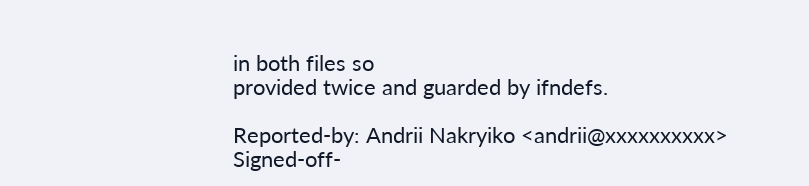in both files so
provided twice and guarded by ifndefs.

Reported-by: Andrii Nakryiko <andrii@xxxxxxxxxx>
Signed-off-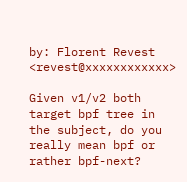by: Florent Revest <revest@xxxxxxxxxxxx>

Given v1/v2 both target bpf tree in the subject, do you really mean bpf or
rather bpf-next?